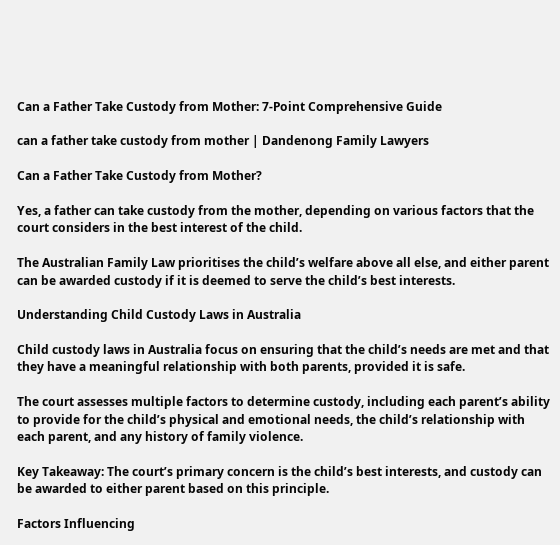Can a Father Take Custody from Mother: 7-Point Comprehensive Guide

can a father take custody from mother | Dandenong Family Lawyers

Can a Father Take Custody from Mother?

Yes, a father can take custody from the mother, depending on various factors that the court considers in the best interest of the child.

The Australian Family Law prioritises the child’s welfare above all else, and either parent can be awarded custody if it is deemed to serve the child’s best interests.

Understanding Child Custody Laws in Australia

Child custody laws in Australia focus on ensuring that the child’s needs are met and that they have a meaningful relationship with both parents, provided it is safe.

The court assesses multiple factors to determine custody, including each parent’s ability to provide for the child’s physical and emotional needs, the child’s relationship with each parent, and any history of family violence.

Key Takeaway: The court’s primary concern is the child’s best interests, and custody can be awarded to either parent based on this principle.

Factors Influencing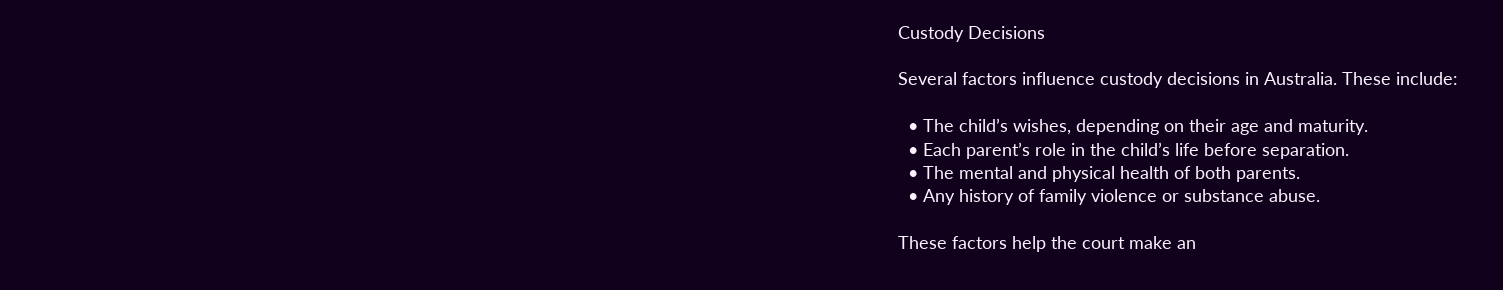Custody Decisions

Several factors influence custody decisions in Australia. These include:

  • The child’s wishes, depending on their age and maturity.
  • Each parent’s role in the child’s life before separation.
  • The mental and physical health of both parents.
  • Any history of family violence or substance abuse.

These factors help the court make an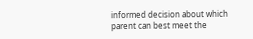informed decision about which parent can best meet the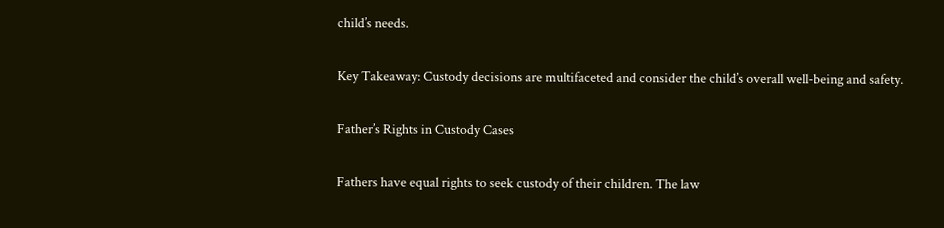child’s needs.

Key Takeaway: Custody decisions are multifaceted and consider the child’s overall well-being and safety.

Father’s Rights in Custody Cases

Fathers have equal rights to seek custody of their children. The law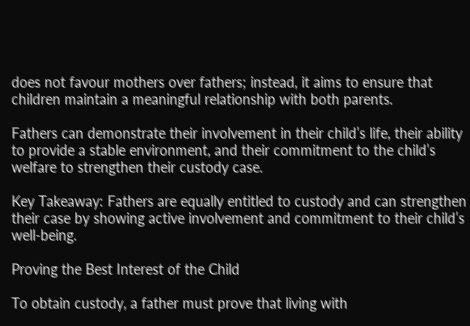does not favour mothers over fathers; instead, it aims to ensure that children maintain a meaningful relationship with both parents.

Fathers can demonstrate their involvement in their child’s life, their ability to provide a stable environment, and their commitment to the child’s welfare to strengthen their custody case.

Key Takeaway: Fathers are equally entitled to custody and can strengthen their case by showing active involvement and commitment to their child’s well-being.

Proving the Best Interest of the Child

To obtain custody, a father must prove that living with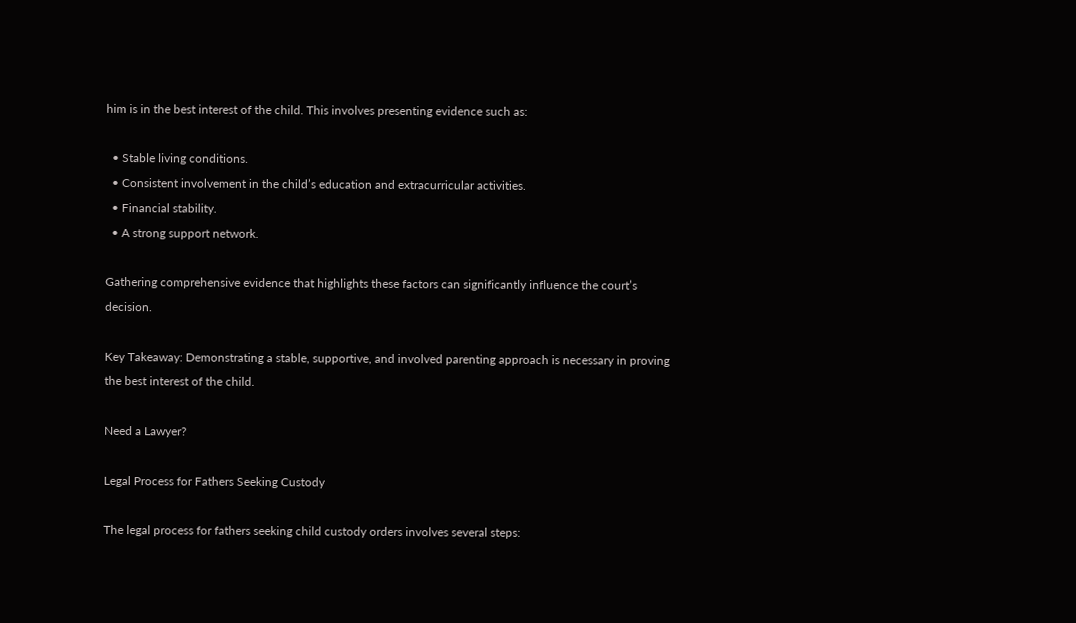him is in the best interest of the child. This involves presenting evidence such as:

  • Stable living conditions.
  • Consistent involvement in the child’s education and extracurricular activities.
  • Financial stability.
  • A strong support network.

Gathering comprehensive evidence that highlights these factors can significantly influence the court’s decision.

Key Takeaway: Demonstrating a stable, supportive, and involved parenting approach is necessary in proving the best interest of the child.

Need a Lawyer?

Legal Process for Fathers Seeking Custody

The legal process for fathers seeking child custody orders involves several steps: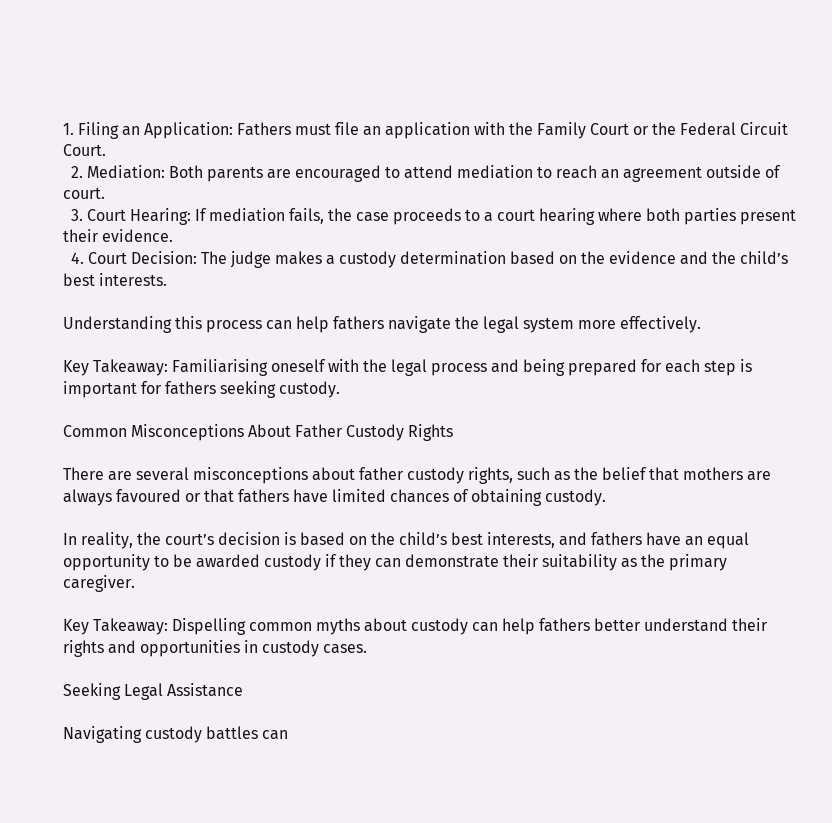1. Filing an Application: Fathers must file an application with the Family Court or the Federal Circuit Court.
  2. Mediation: Both parents are encouraged to attend mediation to reach an agreement outside of court.
  3. Court Hearing: If mediation fails, the case proceeds to a court hearing where both parties present their evidence.
  4. Court Decision: The judge makes a custody determination based on the evidence and the child’s best interests.

Understanding this process can help fathers navigate the legal system more effectively.

Key Takeaway: Familiarising oneself with the legal process and being prepared for each step is important for fathers seeking custody.

Common Misconceptions About Father Custody Rights

There are several misconceptions about father custody rights, such as the belief that mothers are always favoured or that fathers have limited chances of obtaining custody.

In reality, the court’s decision is based on the child’s best interests, and fathers have an equal opportunity to be awarded custody if they can demonstrate their suitability as the primary caregiver.

Key Takeaway: Dispelling common myths about custody can help fathers better understand their rights and opportunities in custody cases.

Seeking Legal Assistance

Navigating custody battles can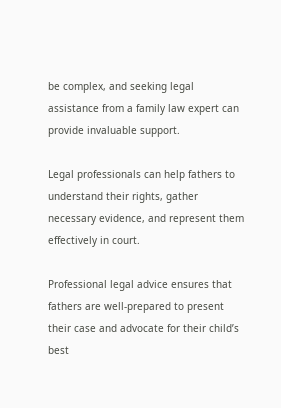be complex, and seeking legal assistance from a family law expert can provide invaluable support.

Legal professionals can help fathers to understand their rights, gather necessary evidence, and represent them effectively in court.

Professional legal advice ensures that fathers are well-prepared to present their case and advocate for their child’s best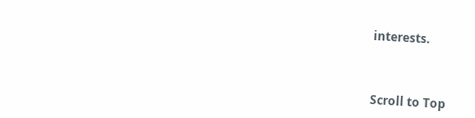interests.



Scroll to Top